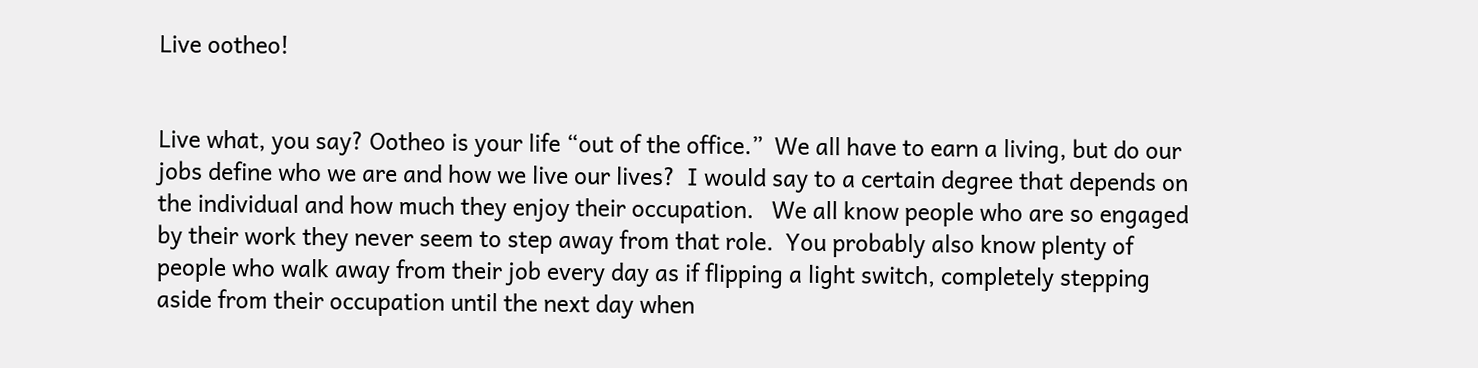Live ootheo!


Live what, you say? Ootheo is your life “out of the office.”  We all have to earn a living, but do our jobs define who we are and how we live our lives?  I would say to a certain degree that depends on the individual and how much they enjoy their occupation.   We all know people who are so engaged by their work they never seem to step away from that role.  You probably also know plenty of people who walk away from their job every day as if flipping a light switch, completely stepping aside from their occupation until the next day when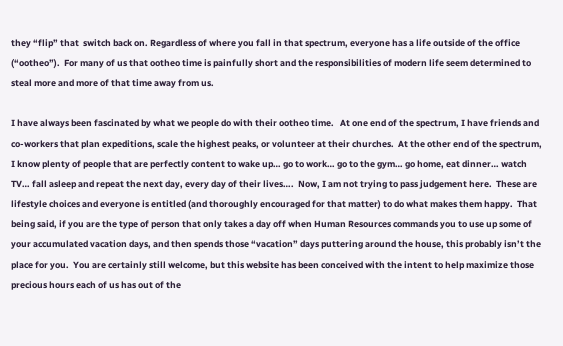they “flip” that  switch back on. Regardless of where you fall in that spectrum, everyone has a life outside of the office (“ootheo”).  For many of us that ootheo time is painfully short and the responsibilities of modern life seem determined to steal more and more of that time away from us.

I have always been fascinated by what we people do with their ootheo time.   At one end of the spectrum, I have friends and co-workers that plan expeditions, scale the highest peaks, or volunteer at their churches.  At the other end of the spectrum, I know plenty of people that are perfectly content to wake up… go to work… go to the gym… go home, eat dinner… watch TV… fall asleep and repeat the next day, every day of their lives….  Now, I am not trying to pass judgement here.  These are lifestyle choices and everyone is entitled (and thoroughly encouraged for that matter) to do what makes them happy.  That being said, if you are the type of person that only takes a day off when Human Resources commands you to use up some of your accumulated vacation days, and then spends those “vacation” days puttering around the house, this probably isn’t the place for you.  You are certainly still welcome, but this website has been conceived with the intent to help maximize those precious hours each of us has out of the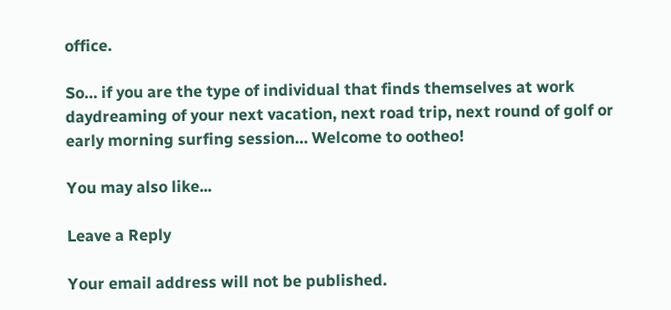office.

So… if you are the type of individual that finds themselves at work daydreaming of your next vacation, next road trip, next round of golf or early morning surfing session… Welcome to ootheo!

You may also like...

Leave a Reply

Your email address will not be published.